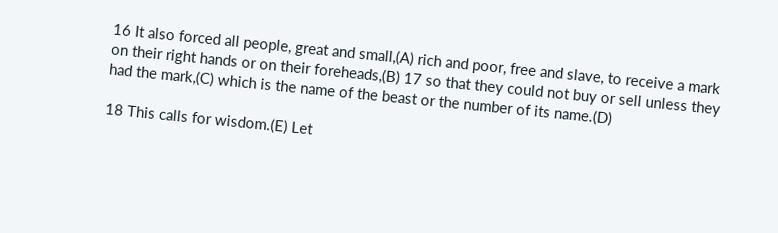16 It also forced all people, great and small,(A) rich and poor, free and slave, to receive a mark on their right hands or on their foreheads,(B) 17 so that they could not buy or sell unless they had the mark,(C) which is the name of the beast or the number of its name.(D)

18 This calls for wisdom.(E) Let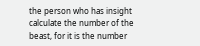the person who has insight calculate the number of the beast, for it is the number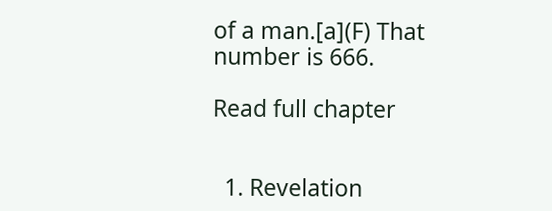of a man.[a](F) That number is 666.

Read full chapter


  1. Revelation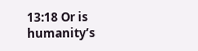13:18 Or is humanity’s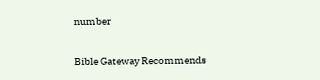number

Bible Gateway Recommends